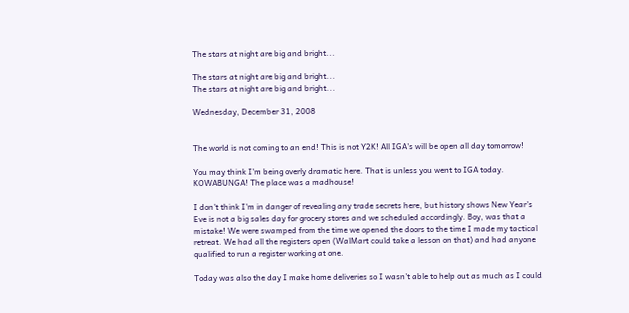The stars at night are big and bright...

The stars at night are big and bright...
The stars at night are big and bright...

Wednesday, December 31, 2008


The world is not coming to an end! This is not Y2K! All IGA's will be open all day tomorrow!

You may think I'm being overly dramatic here. That is unless you went to IGA today. KOWABUNGA! The place was a madhouse!

I don't think I'm in danger of revealing any trade secrets here, but history shows New Year's Eve is not a big sales day for grocery stores and we scheduled accordingly. Boy, was that a mistake! We were swamped from the time we opened the doors to the time I made my tactical retreat. We had all the registers open (WalMart could take a lesson on that) and had anyone qualified to run a register working at one.

Today was also the day I make home deliveries so I wasn't able to help out as much as I could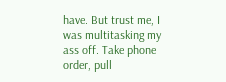have. But trust me, I was multitasking my ass off. Take phone order, pull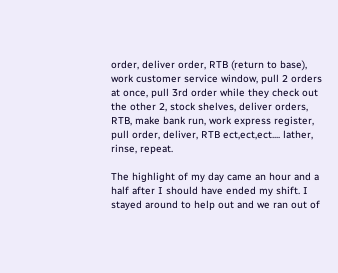order, deliver order, RTB (return to base), work customer service window, pull 2 orders at once, pull 3rd order while they check out the other 2, stock shelves, deliver orders, RTB, make bank run, work express register, pull order, deliver, RTB ect,ect,ect.... lather, rinse, repeat.

The highlight of my day came an hour and a half after I should have ended my shift. I stayed around to help out and we ran out of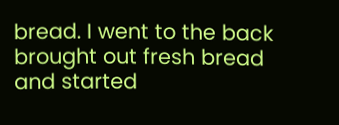bread. I went to the back brought out fresh bread and started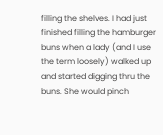filling the shelves. I had just finished filling the hamburger buns when a lady (and I use the term loosely) walked up and started digging thru the buns. She would pinch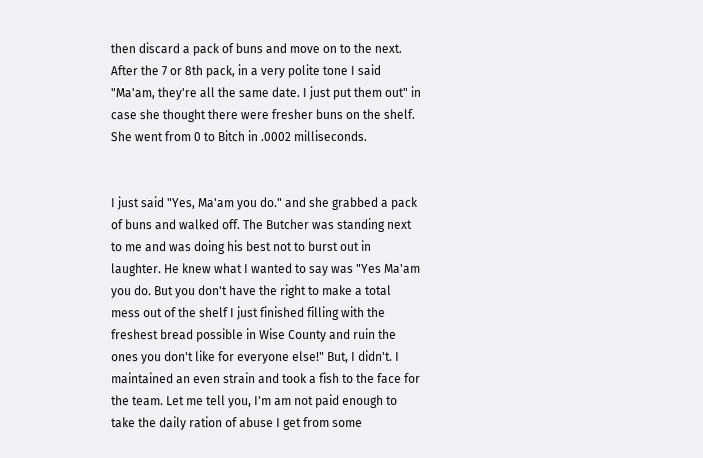then discard a pack of buns and move on to the next. After the 7 or 8th pack, in a very polite tone I said "Ma'am, they're all the same date. I just put them out" in case she thought there were fresher buns on the shelf. She went from 0 to Bitch in .0002 milliseconds.


I just said "Yes, Ma'am you do." and she grabbed a pack of buns and walked off. The Butcher was standing next to me and was doing his best not to burst out in laughter. He knew what I wanted to say was "Yes Ma'am you do. But you don't have the right to make a total mess out of the shelf I just finished filling with the freshest bread possible in Wise County and ruin the ones you don't like for everyone else!" But, I didn't. I maintained an even strain and took a fish to the face for the team. Let me tell you, I'm am not paid enough to take the daily ration of abuse I get from some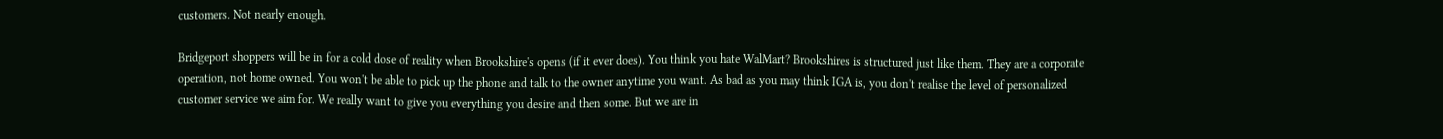customers. Not nearly enough.

Bridgeport shoppers will be in for a cold dose of reality when Brookshire's opens (if it ever does). You think you hate WalMart? Brookshires is structured just like them. They are a corporate operation, not home owned. You won't be able to pick up the phone and talk to the owner anytime you want. As bad as you may think IGA is, you don't realise the level of personalized customer service we aim for. We really want to give you everything you desire and then some. But we are in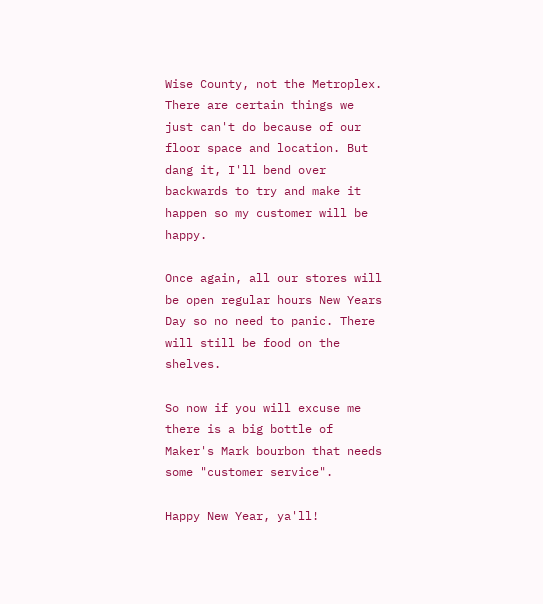Wise County, not the Metroplex. There are certain things we just can't do because of our floor space and location. But dang it, I'll bend over backwards to try and make it happen so my customer will be happy.

Once again, all our stores will be open regular hours New Years Day so no need to panic. There will still be food on the shelves.

So now if you will excuse me there is a big bottle of Maker's Mark bourbon that needs some "customer service".

Happy New Year, ya'll!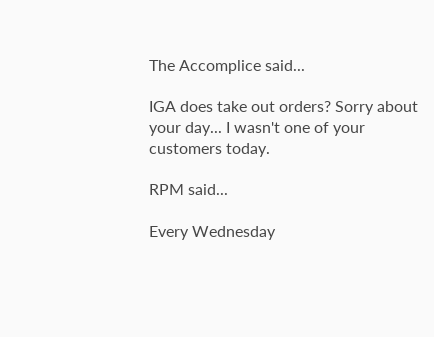The Accomplice said...

IGA does take out orders? Sorry about your day... I wasn't one of your customers today.

RPM said...

Every Wednesday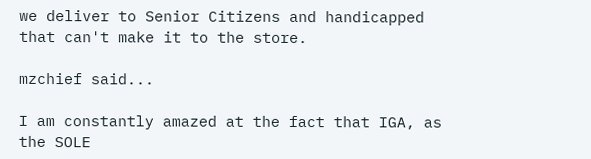we deliver to Senior Citizens and handicapped that can't make it to the store.

mzchief said...

I am constantly amazed at the fact that IGA, as the SOLE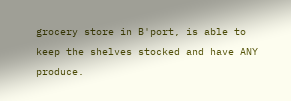grocery store in B'port, is able to keep the shelves stocked and have ANY produce.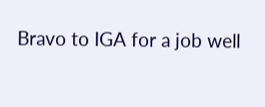Bravo to IGA for a job well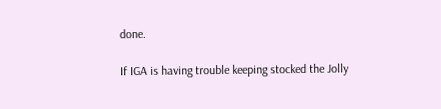done.

If IGA is having trouble keeping stocked the Jolly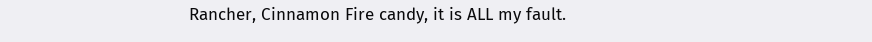Rancher, Cinnamon Fire candy, it is ALL my fault.